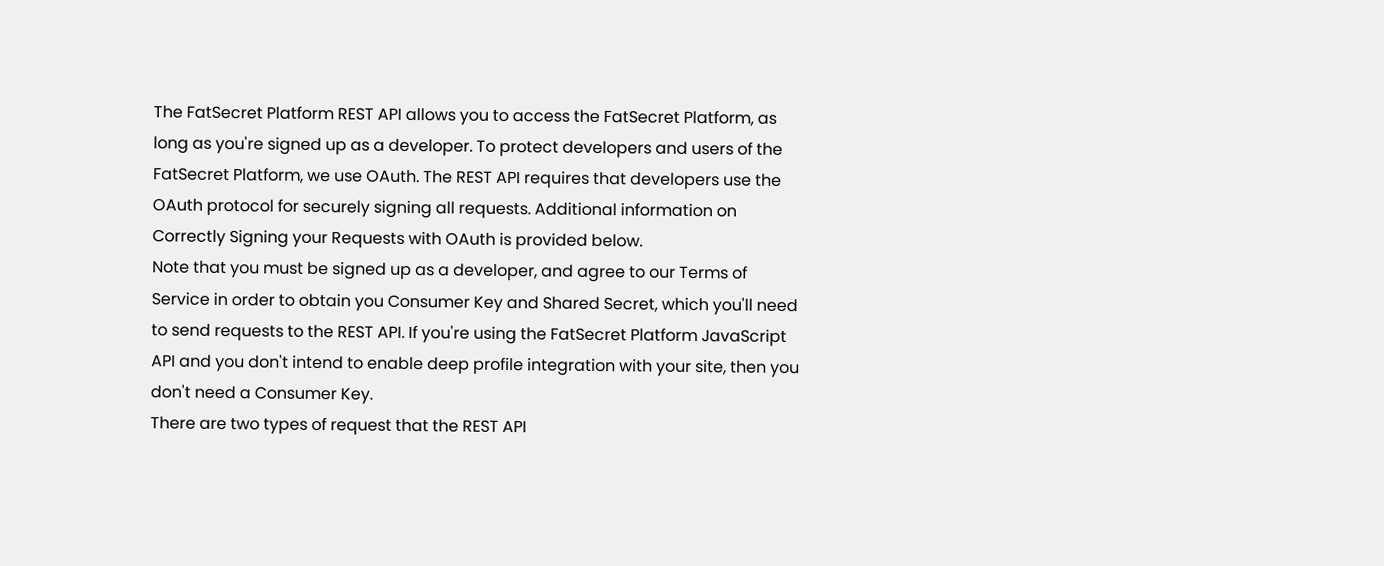The FatSecret Platform REST API allows you to access the FatSecret Platform, as long as you're signed up as a developer. To protect developers and users of the FatSecret Platform, we use OAuth. The REST API requires that developers use the OAuth protocol for securely signing all requests. Additional information on Correctly Signing your Requests with OAuth is provided below.
Note that you must be signed up as a developer, and agree to our Terms of Service in order to obtain you Consumer Key and Shared Secret, which you'll need to send requests to the REST API. If you're using the FatSecret Platform JavaScript API and you don't intend to enable deep profile integration with your site, then you don't need a Consumer Key.
There are two types of request that the REST API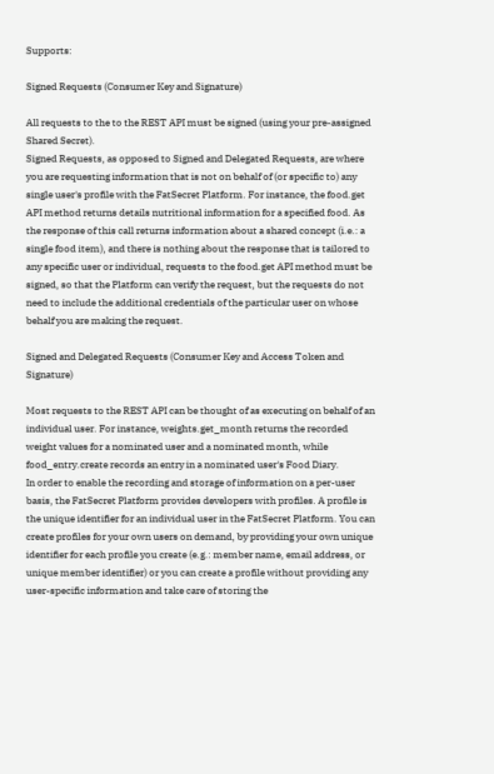Supports:

Signed Requests (Consumer Key and Signature)

All requests to the to the REST API must be signed (using your pre-assigned Shared Secret).
Signed Requests, as opposed to Signed and Delegated Requests, are where you are requesting information that is not on behalf of (or specific to) any single user's profile with the FatSecret Platform. For instance, the food.get API method returns details nutritional information for a specified food. As the response of this call returns information about a shared concept (i.e.: a single food item), and there is nothing about the response that is tailored to any specific user or individual, requests to the food.get API method must be signed, so that the Platform can verify the request, but the requests do not need to include the additional credentials of the particular user on whose behalf you are making the request.

Signed and Delegated Requests (Consumer Key and Access Token and Signature)

Most requests to the REST API can be thought of as executing on behalf of an individual user. For instance, weights.get_month returns the recorded weight values for a nominated user and a nominated month, while food_entry.create records an entry in a nominated user's Food Diary.
In order to enable the recording and storage of information on a per-user basis, the FatSecret Platform provides developers with profiles. A profile is the unique identifier for an individual user in the FatSecret Platform. You can create profiles for your own users on demand, by providing your own unique identifier for each profile you create (e.g.: member name, email address, or unique member identifier) or you can create a profile without providing any user-specific information and take care of storing the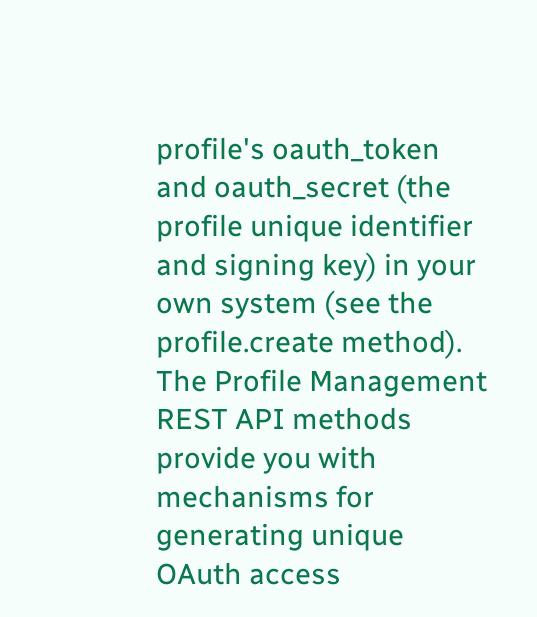profile's oauth_token and oauth_secret (the profile unique identifier and signing key) in your own system (see the profile.create method).
The Profile Management REST API methods provide you with mechanisms for generating unique OAuth access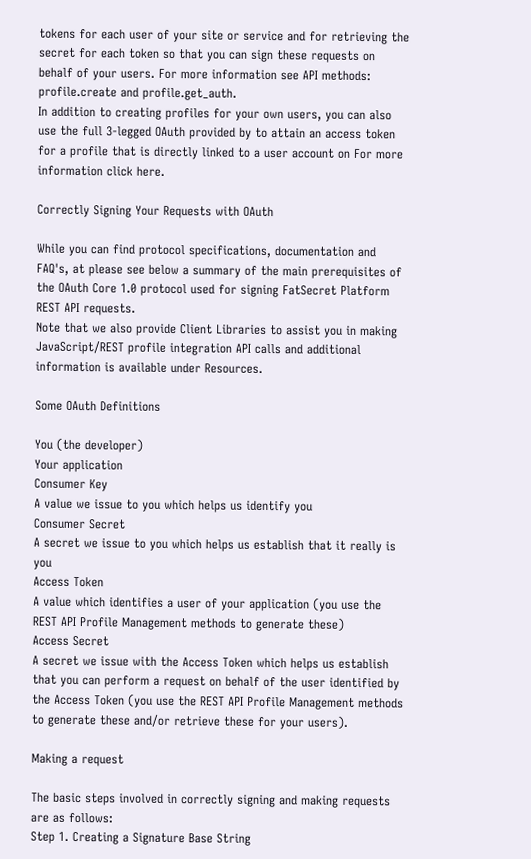tokens for each user of your site or service and for retrieving the secret for each token so that you can sign these requests on behalf of your users. For more information see API methods: profile.create and profile.get_auth.
In addition to creating profiles for your own users, you can also use the full 3-legged OAuth provided by to attain an access token for a profile that is directly linked to a user account on For more information click here.

Correctly Signing Your Requests with OAuth

While you can find protocol specifications, documentation and FAQ's, at please see below a summary of the main prerequisites of the OAuth Core 1.0 protocol used for signing FatSecret Platform REST API requests.
Note that we also provide Client Libraries to assist you in making JavaScript/REST profile integration API calls and additional information is available under Resources.

Some OAuth Definitions

You (the developer)
Your application
Consumer Key
A value we issue to you which helps us identify you
Consumer Secret
A secret we issue to you which helps us establish that it really is you
Access Token
A value which identifies a user of your application (you use the REST API Profile Management methods to generate these)
Access Secret
A secret we issue with the Access Token which helps us establish that you can perform a request on behalf of the user identified by the Access Token (you use the REST API Profile Management methods to generate these and/or retrieve these for your users).

Making a request

The basic steps involved in correctly signing and making requests are as follows:
Step 1. Creating a Signature Base String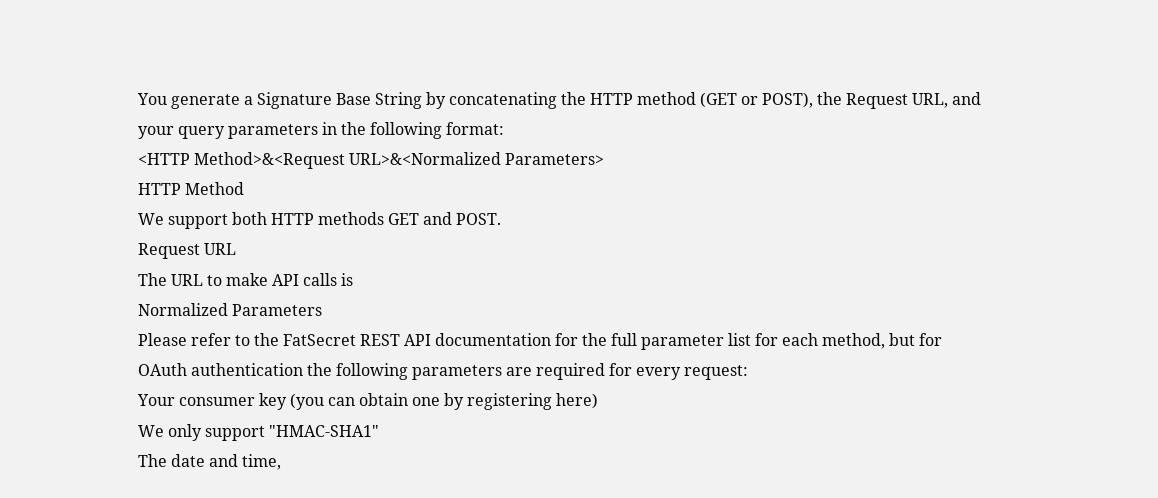You generate a Signature Base String by concatenating the HTTP method (GET or POST), the Request URL, and your query parameters in the following format:
<HTTP Method>&<Request URL>&<Normalized Parameters>
HTTP Method
We support both HTTP methods GET and POST.
Request URL
The URL to make API calls is
Normalized Parameters
Please refer to the FatSecret REST API documentation for the full parameter list for each method, but for OAuth authentication the following parameters are required for every request:
Your consumer key (you can obtain one by registering here)
We only support "HMAC-SHA1"
The date and time,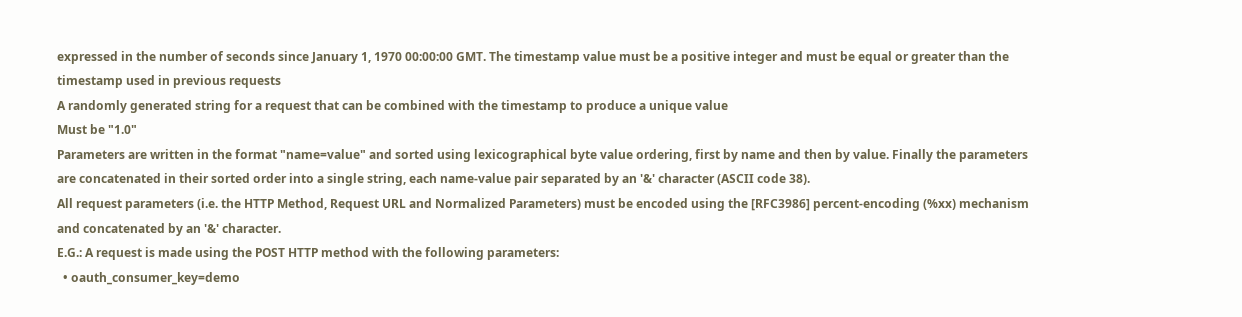expressed in the number of seconds since January 1, 1970 00:00:00 GMT. The timestamp value must be a positive integer and must be equal or greater than the timestamp used in previous requests
A randomly generated string for a request that can be combined with the timestamp to produce a unique value
Must be "1.0"
Parameters are written in the format "name=value" and sorted using lexicographical byte value ordering, first by name and then by value. Finally the parameters are concatenated in their sorted order into a single string, each name-value pair separated by an '&' character (ASCII code 38).
All request parameters (i.e. the HTTP Method, Request URL and Normalized Parameters) must be encoded using the [RFC3986] percent-encoding (%xx) mechanism and concatenated by an '&' character.
E.G.: A request is made using the POST HTTP method with the following parameters:
  • oauth_consumer_key=demo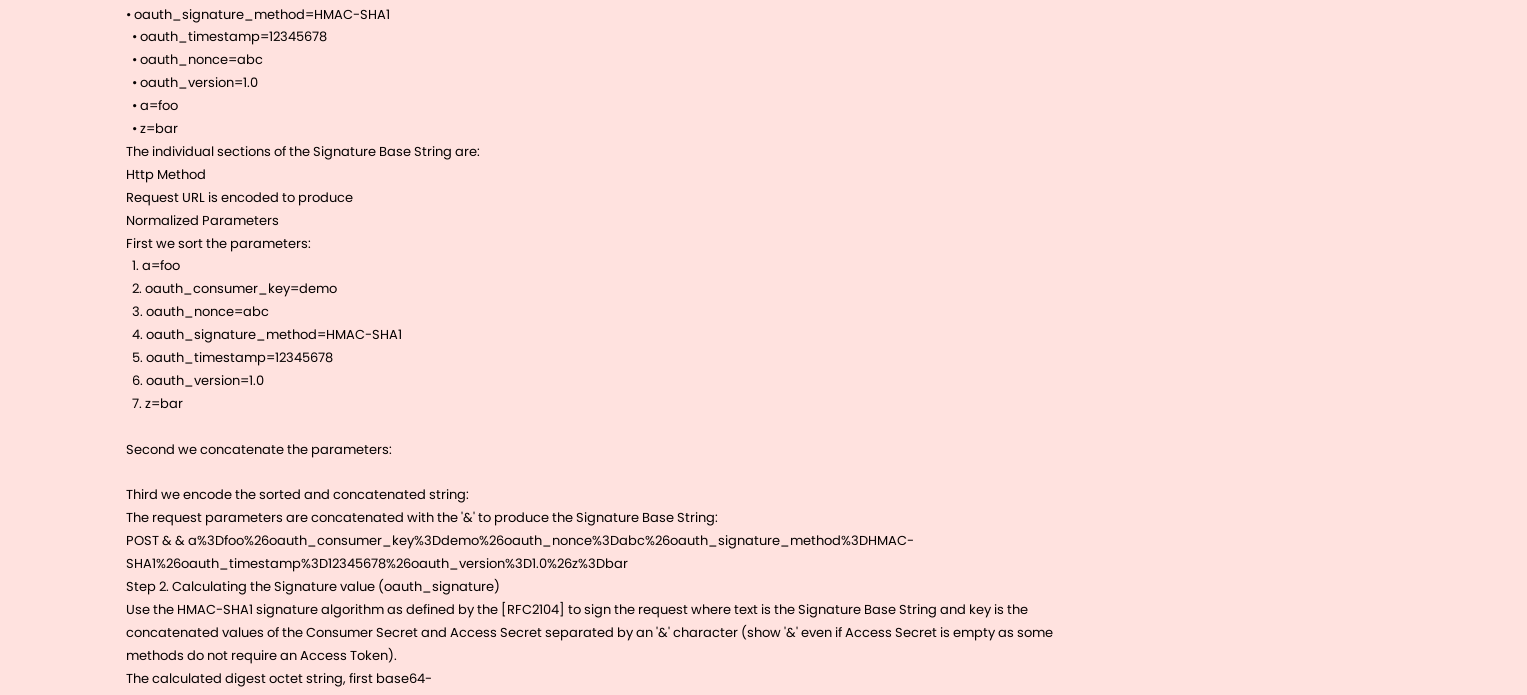• oauth_signature_method=HMAC-SHA1
  • oauth_timestamp=12345678
  • oauth_nonce=abc
  • oauth_version=1.0
  • a=foo
  • z=bar
The individual sections of the Signature Base String are:
Http Method
Request URL is encoded to produce
Normalized Parameters
First we sort the parameters:
  1. a=foo
  2. oauth_consumer_key=demo
  3. oauth_nonce=abc
  4. oauth_signature_method=HMAC-SHA1
  5. oauth_timestamp=12345678
  6. oauth_version=1.0
  7. z=bar

Second we concatenate the parameters:

Third we encode the sorted and concatenated string:
The request parameters are concatenated with the '&' to produce the Signature Base String:
POST & & a%3Dfoo%26oauth_consumer_key%3Ddemo%26oauth_nonce%3Dabc%26oauth_signature_method%3DHMAC-SHA1%26oauth_timestamp%3D12345678%26oauth_version%3D1.0%26z%3Dbar
Step 2. Calculating the Signature value (oauth_signature)
Use the HMAC-SHA1 signature algorithm as defined by the [RFC2104] to sign the request where text is the Signature Base String and key is the concatenated values of the Consumer Secret and Access Secret separated by an '&' character (show '&' even if Access Secret is empty as some methods do not require an Access Token).
The calculated digest octet string, first base64-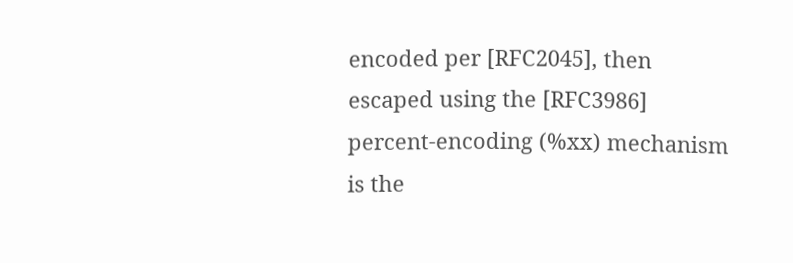encoded per [RFC2045], then escaped using the [RFC3986] percent-encoding (%xx) mechanism is the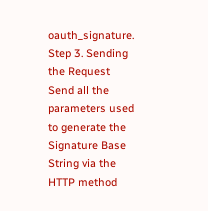oauth_signature.
Step 3. Sending the Request
Send all the parameters used to generate the Signature Base String via the HTTP method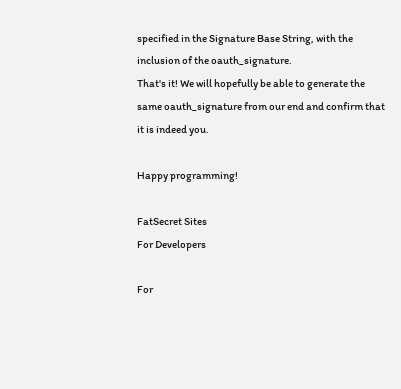specified in the Signature Base String, with the inclusion of the oauth_signature.
That's it! We will hopefully be able to generate the same oauth_signature from our end and confirm that it is indeed you.

Happy programming!

FatSecret Sites
For Developers

For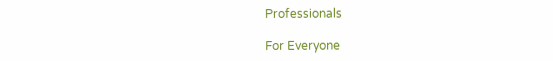Professionals

For Everyone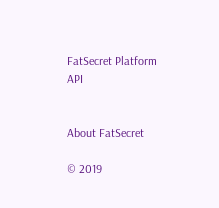FatSecret Platform API


About FatSecret

© 2019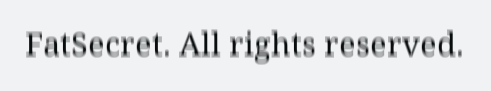FatSecret. All rights reserved.